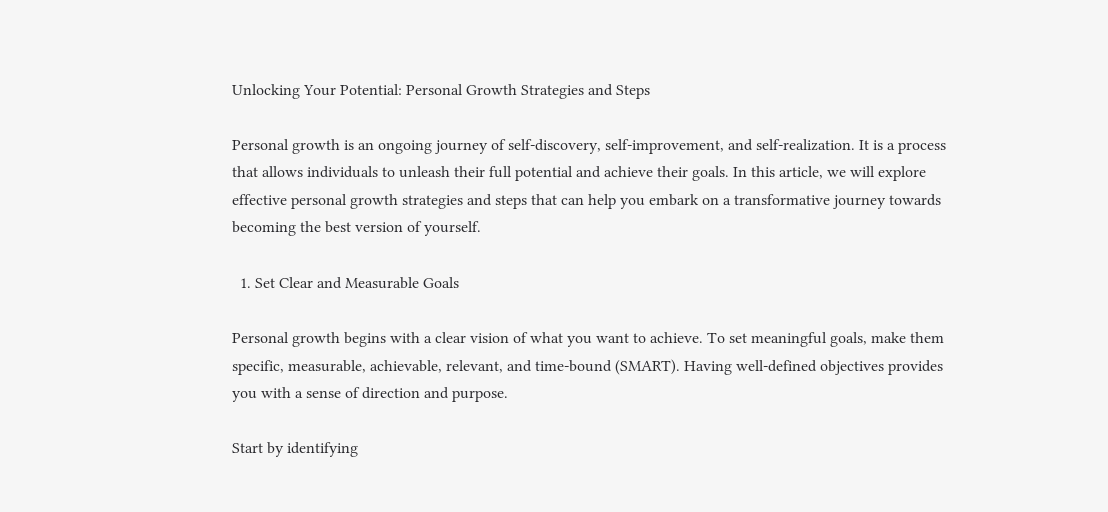Unlocking Your Potential: Personal Growth Strategies and Steps

Personal growth is an ongoing journey of self-discovery, self-improvement, and self-realization. It is a process that allows individuals to unleash their full potential and achieve their goals. In this article, we will explore effective personal growth strategies and steps that can help you embark on a transformative journey towards becoming the best version of yourself.

  1. Set Clear and Measurable Goals

Personal growth begins with a clear vision of what you want to achieve. To set meaningful goals, make them specific, measurable, achievable, relevant, and time-bound (SMART). Having well-defined objectives provides you with a sense of direction and purpose.

Start by identifying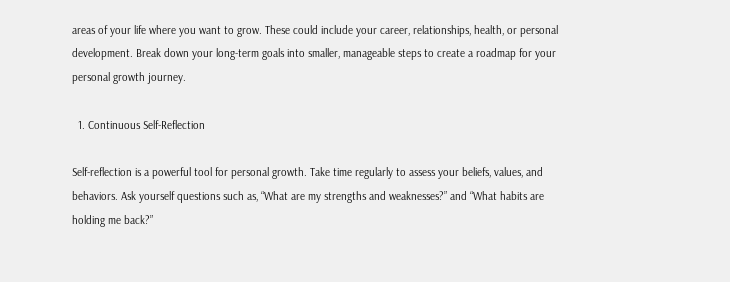areas of your life where you want to grow. These could include your career, relationships, health, or personal development. Break down your long-term goals into smaller, manageable steps to create a roadmap for your personal growth journey.

  1. Continuous Self-Reflection

Self-reflection is a powerful tool for personal growth. Take time regularly to assess your beliefs, values, and behaviors. Ask yourself questions such as, “What are my strengths and weaknesses?” and “What habits are holding me back?”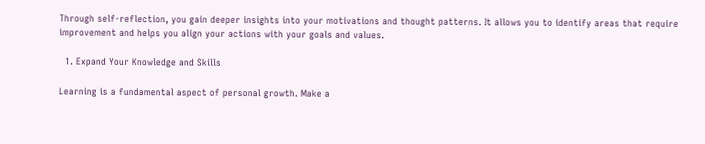Through self-reflection, you gain deeper insights into your motivations and thought patterns. It allows you to identify areas that require improvement and helps you align your actions with your goals and values.

  1. Expand Your Knowledge and Skills

Learning is a fundamental aspect of personal growth. Make a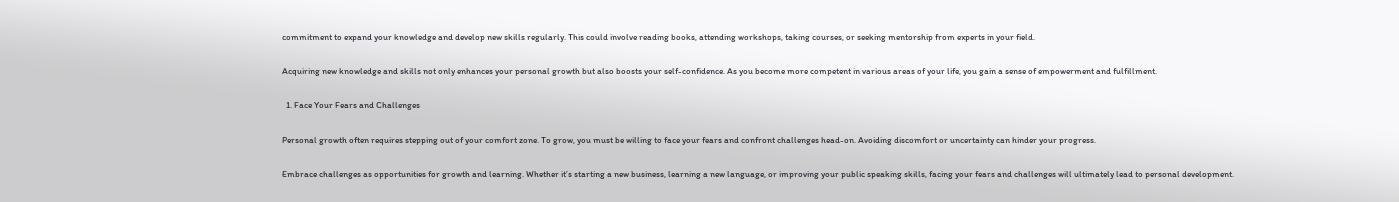commitment to expand your knowledge and develop new skills regularly. This could involve reading books, attending workshops, taking courses, or seeking mentorship from experts in your field.

Acquiring new knowledge and skills not only enhances your personal growth but also boosts your self-confidence. As you become more competent in various areas of your life, you gain a sense of empowerment and fulfillment.

  1. Face Your Fears and Challenges

Personal growth often requires stepping out of your comfort zone. To grow, you must be willing to face your fears and confront challenges head-on. Avoiding discomfort or uncertainty can hinder your progress.

Embrace challenges as opportunities for growth and learning. Whether it’s starting a new business, learning a new language, or improving your public speaking skills, facing your fears and challenges will ultimately lead to personal development.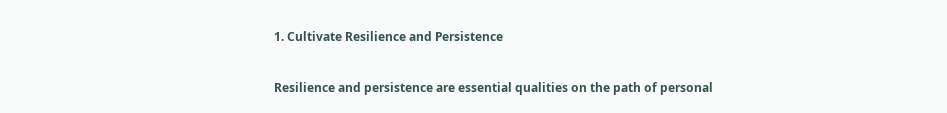1. Cultivate Resilience and Persistence

Resilience and persistence are essential qualities on the path of personal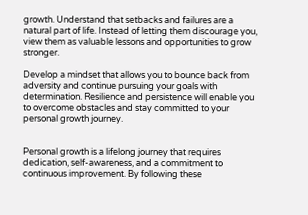growth. Understand that setbacks and failures are a natural part of life. Instead of letting them discourage you, view them as valuable lessons and opportunities to grow stronger.

Develop a mindset that allows you to bounce back from adversity and continue pursuing your goals with determination. Resilience and persistence will enable you to overcome obstacles and stay committed to your personal growth journey.


Personal growth is a lifelong journey that requires dedication, self-awareness, and a commitment to continuous improvement. By following these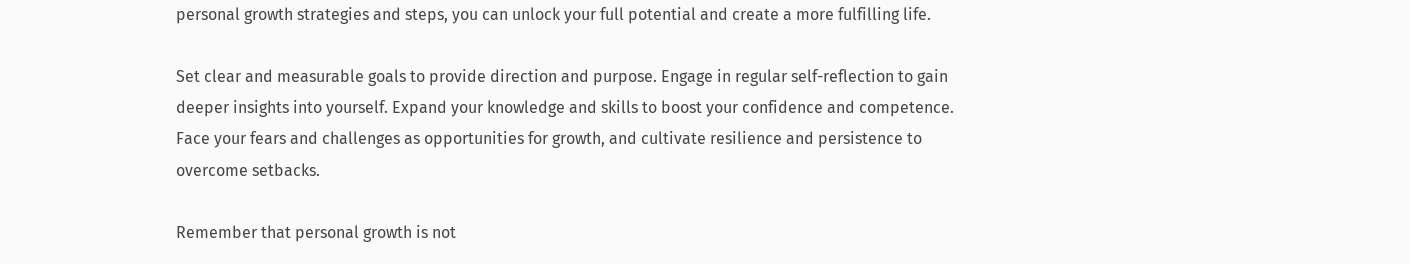personal growth strategies and steps, you can unlock your full potential and create a more fulfilling life.

Set clear and measurable goals to provide direction and purpose. Engage in regular self-reflection to gain deeper insights into yourself. Expand your knowledge and skills to boost your confidence and competence. Face your fears and challenges as opportunities for growth, and cultivate resilience and persistence to overcome setbacks.

Remember that personal growth is not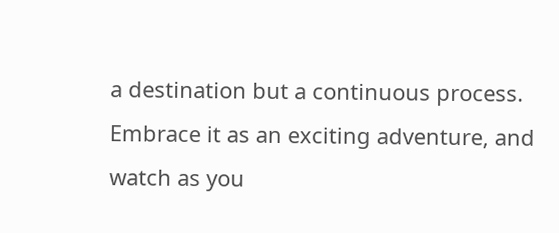a destination but a continuous process. Embrace it as an exciting adventure, and watch as you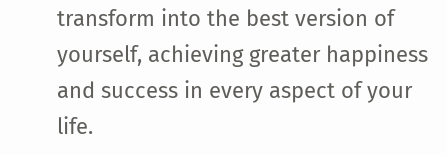transform into the best version of yourself, achieving greater happiness and success in every aspect of your life.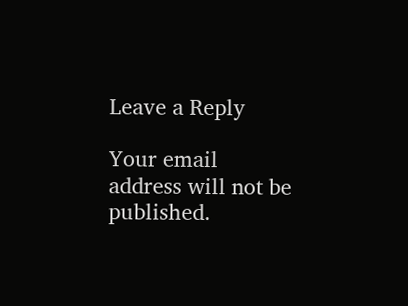Leave a Reply

Your email address will not be published.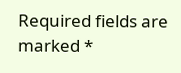Required fields are marked *